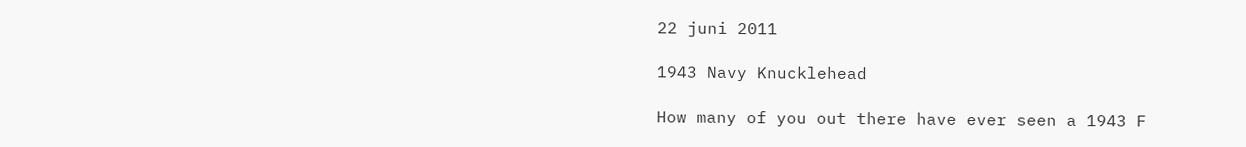22 juni 2011

1943 Navy Knucklehead

How many of you out there have ever seen a 1943 F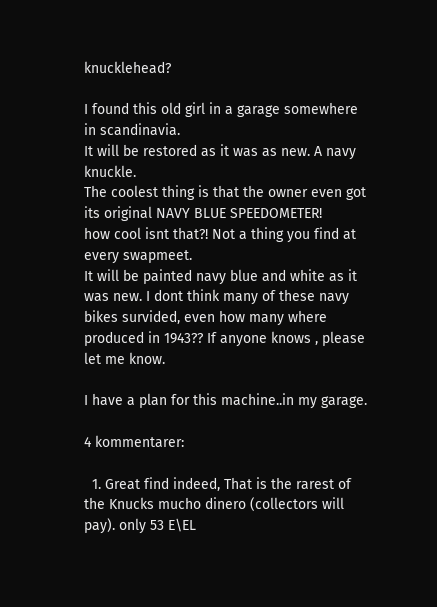knucklehead?

I found this old girl in a garage somewhere in scandinavia.
It will be restored as it was as new. A navy knuckle.
The coolest thing is that the owner even got its original NAVY BLUE SPEEDOMETER!
how cool isnt that?! Not a thing you find at every swapmeet.
It will be painted navy blue and white as it was new. I dont think many of these navy bikes survided, even how many where produced in 1943?? If anyone knows , please let me know.

I have a plan for this machine..in my garage.

4 kommentarer:

  1. Great find indeed, That is the rarest of the Knucks mucho dinero (collectors will pay). only 53 E\EL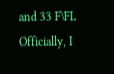and 33 F\FL Officially, I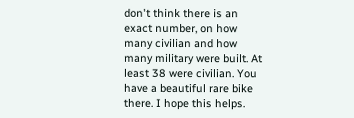don't think there is an exact number, on how many civilian and how many military were built. At least 38 were civilian. You have a beautiful rare bike there. I hope this helps.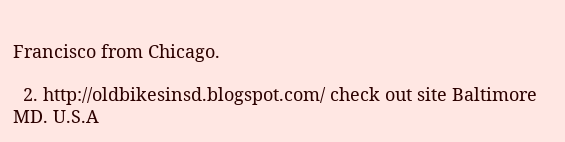Francisco from Chicago.

  2. http://oldbikesinsd.blogspot.com/ check out site Baltimore MD. U.S.A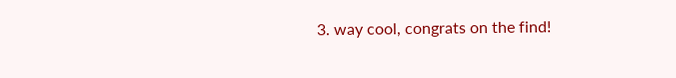3. way cool, congrats on the find!